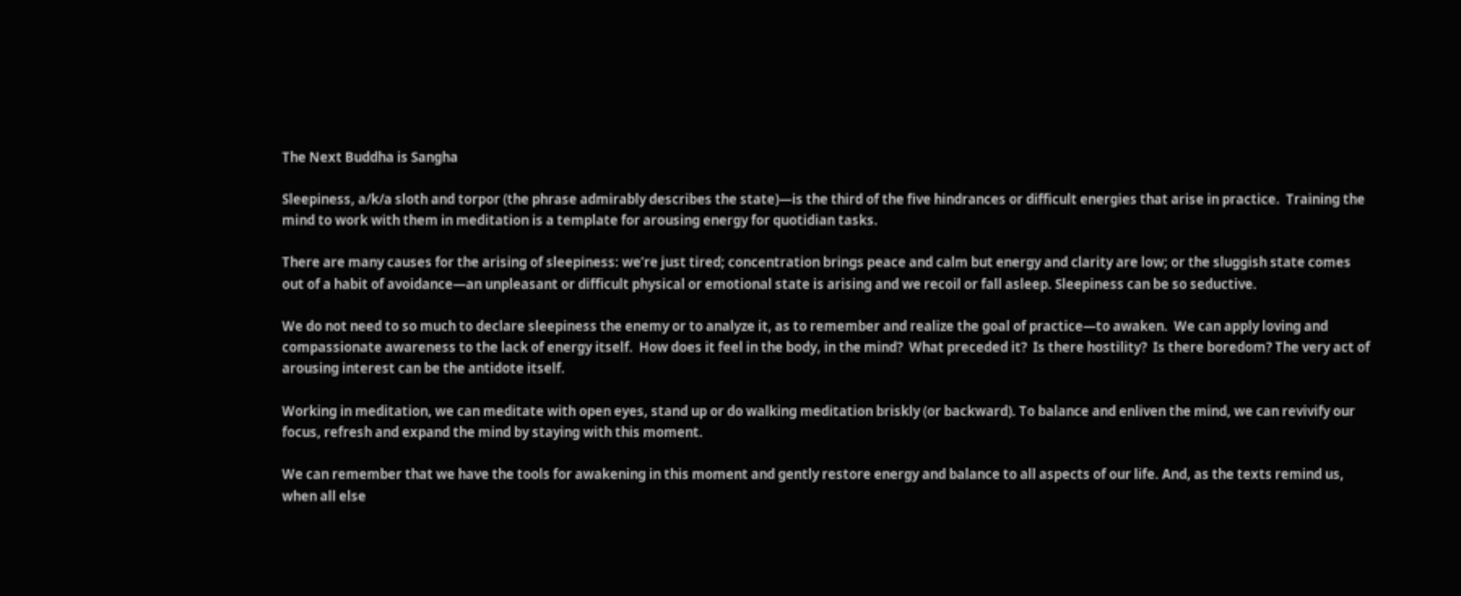The Next Buddha is Sangha

Sleepiness, a/k/a sloth and torpor (the phrase admirably describes the state)—is the third of the five hindrances or difficult energies that arise in practice.  Training the mind to work with them in meditation is a template for arousing energy for quotidian tasks.

There are many causes for the arising of sleepiness: we’re just tired; concentration brings peace and calm but energy and clarity are low; or the sluggish state comes out of a habit of avoidance—an unpleasant or difficult physical or emotional state is arising and we recoil or fall asleep. Sleepiness can be so seductive.

We do not need to so much to declare sleepiness the enemy or to analyze it, as to remember and realize the goal of practice—to awaken.  We can apply loving and compassionate awareness to the lack of energy itself.  How does it feel in the body, in the mind?  What preceded it?  Is there hostility?  Is there boredom? The very act of arousing interest can be the antidote itself.

Working in meditation, we can meditate with open eyes, stand up or do walking meditation briskly (or backward). To balance and enliven the mind, we can revivify our focus, refresh and expand the mind by staying with this moment.

We can remember that we have the tools for awakening in this moment and gently restore energy and balance to all aspects of our life. And, as the texts remind us, when all else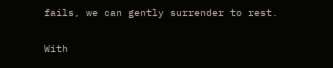fails, we can gently surrender to rest.

With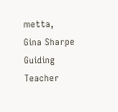metta,
Gina Sharpe
Guiding Teacher